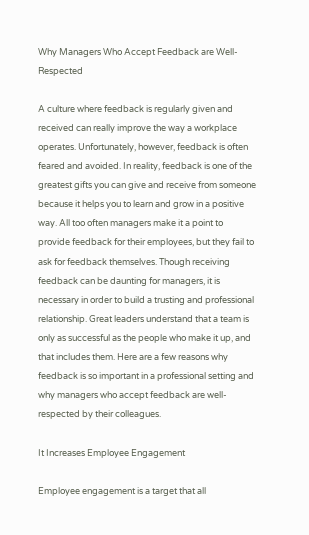Why Managers Who Accept Feedback are Well-Respected

A culture where feedback is regularly given and received can really improve the way a workplace operates. Unfortunately, however, feedback is often feared and avoided. In reality, feedback is one of the greatest gifts you can give and receive from someone because it helps you to learn and grow in a positive way. All too often managers make it a point to provide feedback for their employees, but they fail to ask for feedback themselves. Though receiving feedback can be daunting for managers, it is necessary in order to build a trusting and professional relationship. Great leaders understand that a team is only as successful as the people who make it up, and that includes them. Here are a few reasons why feedback is so important in a professional setting and why managers who accept feedback are well-respected by their colleagues.

It Increases Employee Engagement

Employee engagement is a target that all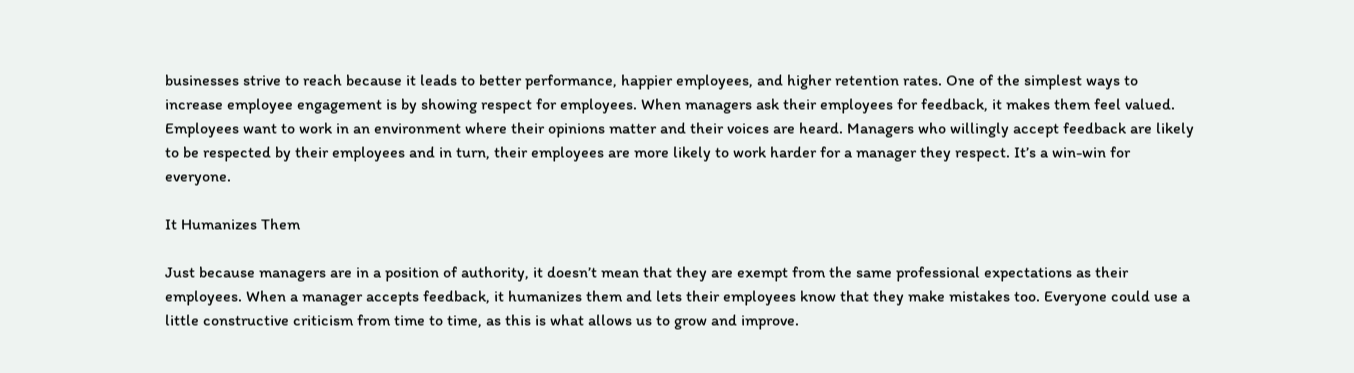businesses strive to reach because it leads to better performance, happier employees, and higher retention rates. One of the simplest ways to increase employee engagement is by showing respect for employees. When managers ask their employees for feedback, it makes them feel valued. Employees want to work in an environment where their opinions matter and their voices are heard. Managers who willingly accept feedback are likely to be respected by their employees and in turn, their employees are more likely to work harder for a manager they respect. It’s a win-win for everyone.

It Humanizes Them

Just because managers are in a position of authority, it doesn’t mean that they are exempt from the same professional expectations as their employees. When a manager accepts feedback, it humanizes them and lets their employees know that they make mistakes too. Everyone could use a little constructive criticism from time to time, as this is what allows us to grow and improve.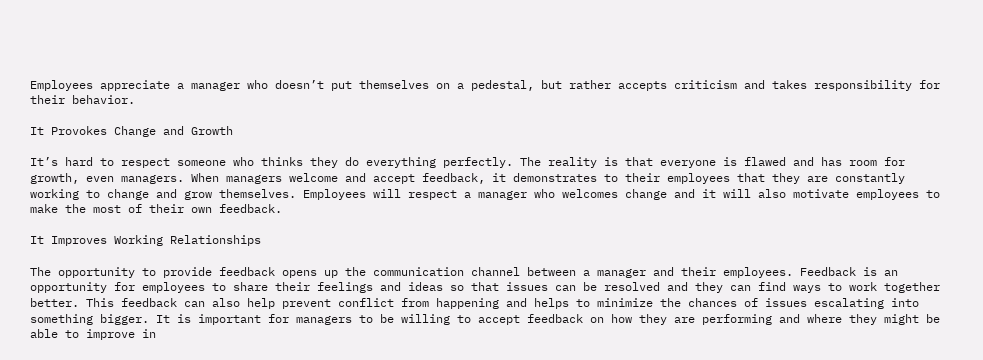Employees appreciate a manager who doesn’t put themselves on a pedestal, but rather accepts criticism and takes responsibility for their behavior.

It Provokes Change and Growth

It’s hard to respect someone who thinks they do everything perfectly. The reality is that everyone is flawed and has room for growth, even managers. When managers welcome and accept feedback, it demonstrates to their employees that they are constantly working to change and grow themselves. Employees will respect a manager who welcomes change and it will also motivate employees to make the most of their own feedback.

It Improves Working Relationships

The opportunity to provide feedback opens up the communication channel between a manager and their employees. Feedback is an opportunity for employees to share their feelings and ideas so that issues can be resolved and they can find ways to work together better. This feedback can also help prevent conflict from happening and helps to minimize the chances of issues escalating into something bigger. It is important for managers to be willing to accept feedback on how they are performing and where they might be able to improve in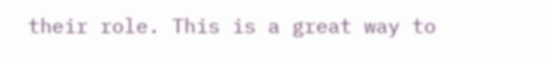their role. This is a great way to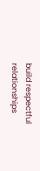build respectful relationships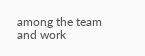among the team and work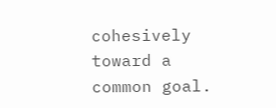cohesively toward a common goal.